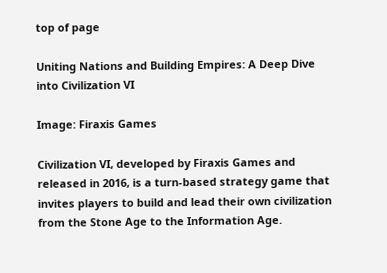top of page

Uniting Nations and Building Empires: A Deep Dive into Civilization VI

Image: Firaxis Games

Civilization VI, developed by Firaxis Games and released in 2016, is a turn-based strategy game that invites players to build and lead their own civilization from the Stone Age to the Information Age.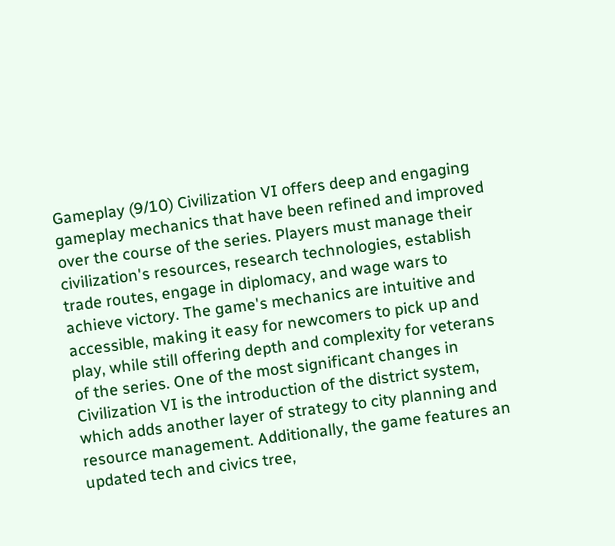Gameplay (9/10) Civilization VI offers deep and engaging gameplay mechanics that have been refined and improved over the course of the series. Players must manage their civilization's resources, research technologies, establish trade routes, engage in diplomacy, and wage wars to achieve victory. The game's mechanics are intuitive and accessible, making it easy for newcomers to pick up and play, while still offering depth and complexity for veterans of the series. One of the most significant changes in Civilization VI is the introduction of the district system, which adds another layer of strategy to city planning and resource management. Additionally, the game features an updated tech and civics tree,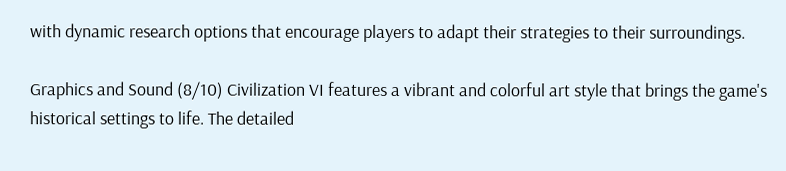with dynamic research options that encourage players to adapt their strategies to their surroundings.

Graphics and Sound (8/10) Civilization VI features a vibrant and colorful art style that brings the game's historical settings to life. The detailed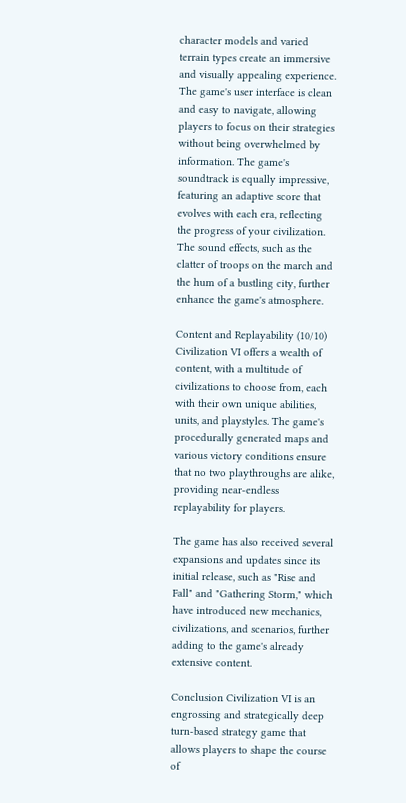character models and varied terrain types create an immersive and visually appealing experience. The game's user interface is clean and easy to navigate, allowing players to focus on their strategies without being overwhelmed by information. The game's soundtrack is equally impressive, featuring an adaptive score that evolves with each era, reflecting the progress of your civilization. The sound effects, such as the clatter of troops on the march and the hum of a bustling city, further enhance the game's atmosphere.

Content and Replayability (10/10) Civilization VI offers a wealth of content, with a multitude of civilizations to choose from, each with their own unique abilities, units, and playstyles. The game's procedurally generated maps and various victory conditions ensure that no two playthroughs are alike, providing near-endless replayability for players.

The game has also received several expansions and updates since its initial release, such as "Rise and Fall" and "Gathering Storm," which have introduced new mechanics, civilizations, and scenarios, further adding to the game's already extensive content.

Conclusion Civilization VI is an engrossing and strategically deep turn-based strategy game that allows players to shape the course of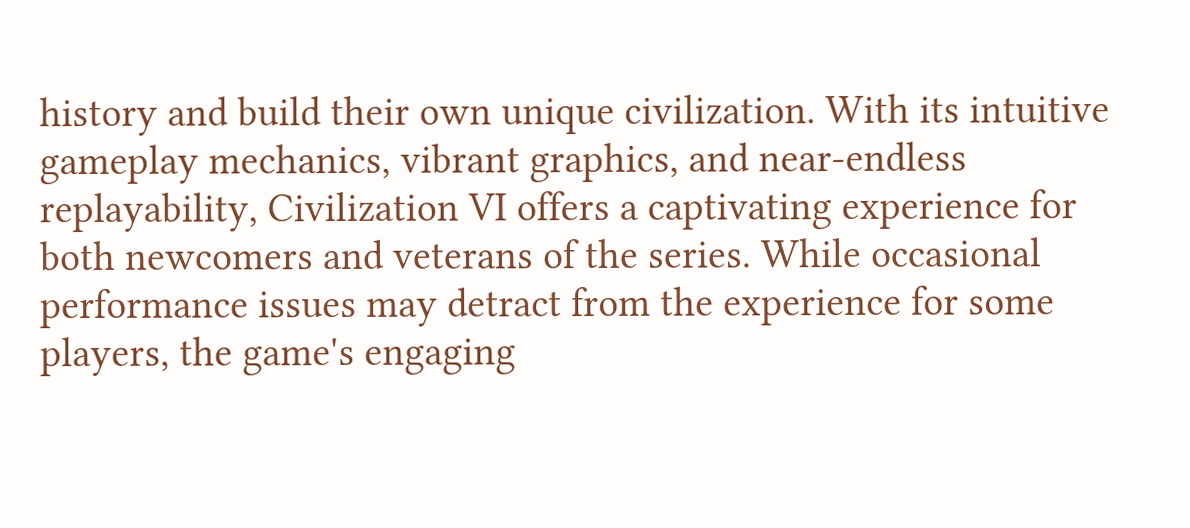history and build their own unique civilization. With its intuitive gameplay mechanics, vibrant graphics, and near-endless replayability, Civilization VI offers a captivating experience for both newcomers and veterans of the series. While occasional performance issues may detract from the experience for some players, the game's engaging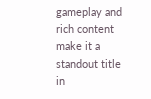gameplay and rich content make it a standout title in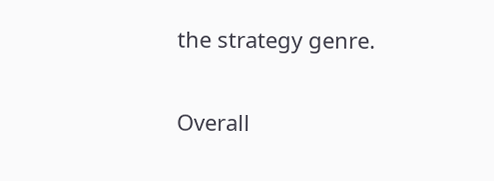the strategy genre.

Overall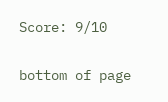Score: 9/10


bottom of page